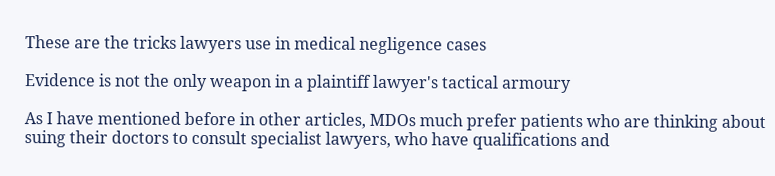These are the tricks lawyers use in medical negligence cases

Evidence is not the only weapon in a plaintiff lawyer's tactical armoury

As I have mentioned before in other articles, MDOs much prefer patients who are thinking about suing their doctors to consult specialist lawyers, who have qualifications and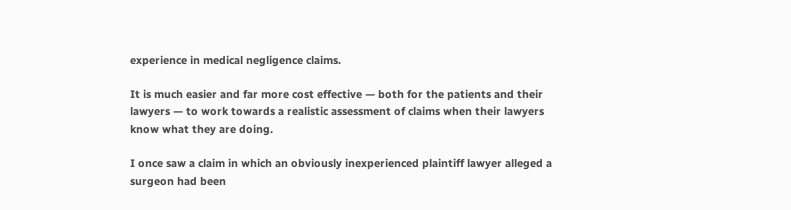experience in medical negligence claims.

It is much easier and far more cost effective — both for the patients and their lawyers — to work towards a realistic assessment of claims when their lawyers know what they are doing.

I once saw a claim in which an obviously inexperienced plaintiff lawyer alleged a surgeon had been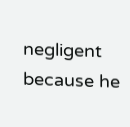negligent because he